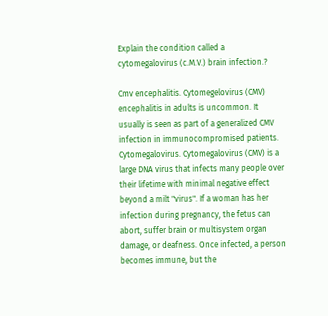Explain the condition called a cytomegalovirus (c.M.V.) brain infection.?

Cmv encephalitis. Cytomegelovirus (CMV) encephalitis in adults is uncommon. It usually is seen as part of a generalized CMV infection in immunocompromised patients.
Cytomegalovirus. Cytomegalovirus (CMV) is a large DNA virus that infects many people over their lifetime with minimal negative effect beyond a milt "virus". If a woman has her infection during pregnancy, the fetus can abort, suffer brain or multisystem organ damage, or deafness. Once infected, a person becomes immune, but the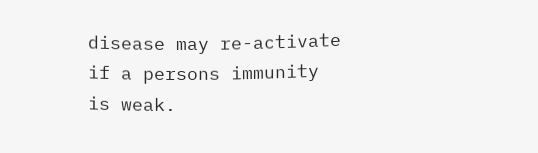disease may re-activate if a persons immunity is weak.